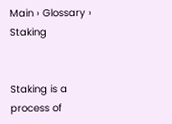Main › Glossary › Staking


Staking is a process of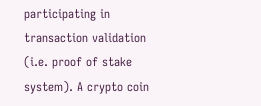participating in transaction validation (i.e. proof of stake system). A crypto coin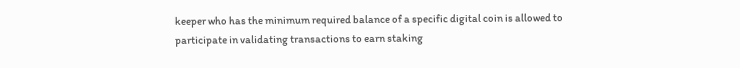keeper who has the minimum required balance of a specific digital coin is allowed to participate in validating transactions to earn staking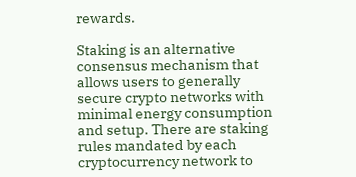rewards.

Staking is an alternative consensus mechanism that allows users to generally secure crypto networks with minimal energy consumption and setup. There are staking rules mandated by each cryptocurrency network to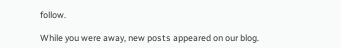follow.

While you were away, new posts appeared on our blog.